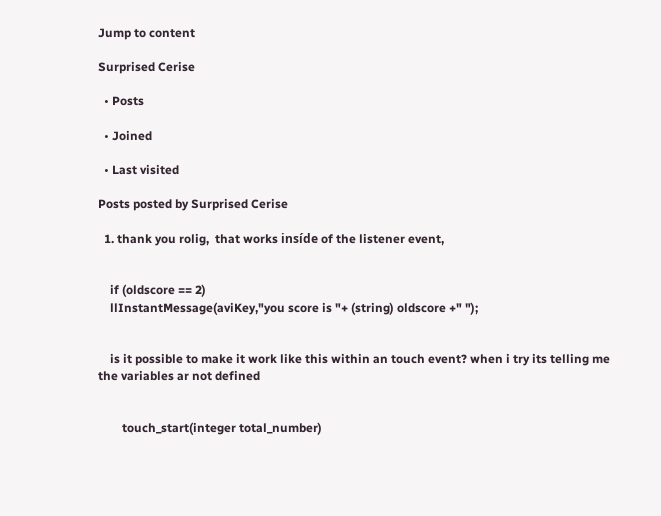Jump to content

Surprised Cerise

  • Posts

  • Joined

  • Last visited

Posts posted by Surprised Cerise

  1. thank you rolig,  that works insíde of the listener event,


    if (oldscore == 2)
    llInstantMessage(aviKey,"you score is "+ (string) oldscore +" ");


    is it possible to make it work like this within an touch event? when i try its telling me the variables ar not defined


        touch_start(integer total_number)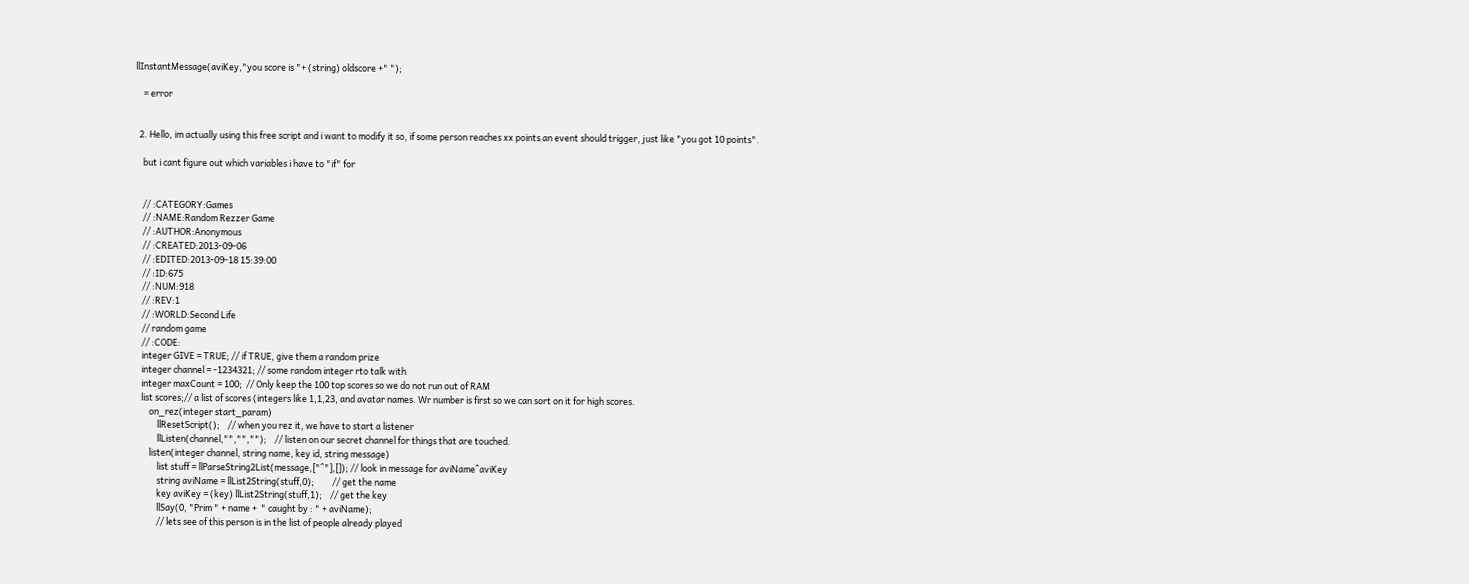llInstantMessage(aviKey,"you score is "+ (string) oldscore +" ");

    = error


  2. Hello, im actually using this free script and i want to modify it so, if some person reaches xx points an event should trigger, just like "you got 10 points".

    but i cant figure out which variables i have to "if" for


    // :CATEGORY:Games
    // :NAME:Random Rezzer Game
    // :AUTHOR:Anonymous
    // :CREATED:2013-09-06
    // :EDITED:2013-09-18 15:39:00
    // :ID:675
    // :NUM:918
    // :REV:1
    // :WORLD:Second Life
    // random game
    // :CODE:
    integer GIVE = TRUE; // if TRUE, give them a random prize
    integer channel = -1234321; // some random integer rto talk with
    integer maxCount = 100;  // Only keep the 100 top scores so we do not run out of RAM
    list scores;// a list of scores (integers like 1,1,23, and avatar names. Wr number is first so we can sort on it for high scores.
        on_rez(integer start_param)
            llResetScript();    // when you rez it, we have to start a listener
            llListen(channel,"","","");    // listen on our secret channel for things that are touched.
        listen(integer channel, string name, key id, string message)
            list stuff = llParseString2List(message,["^"],[]); // look in message for aviName^aviKey
            string aviName = llList2String(stuff,0);         // get the name
            key aviKey = (key) llList2String(stuff,1);    // get the key
            llSay(0, "Prim " + name +  " caught by : " + aviName);
            // lets see of this person is in the list of people already played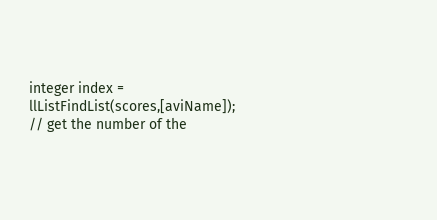integer index = llListFindList(scores,[aviName]);  // get the number of the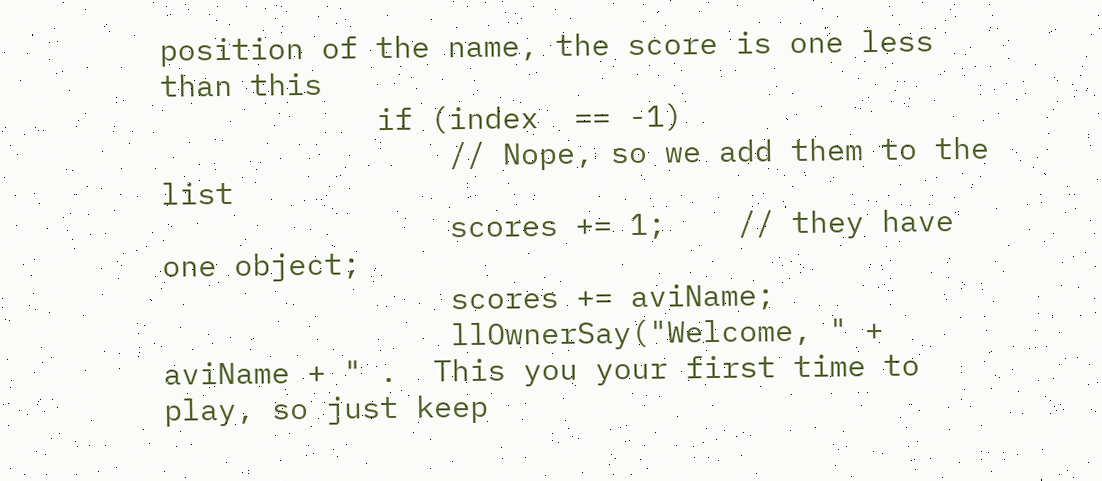position of the name, the score is one less than this
            if (index  == -1)
                // Nope, so we add them to the list
                scores += 1;    // they have one object;
                scores += aviName;
                llOwnerSay("Welcome, " + aviName + " .  This you your first time to play, so just keep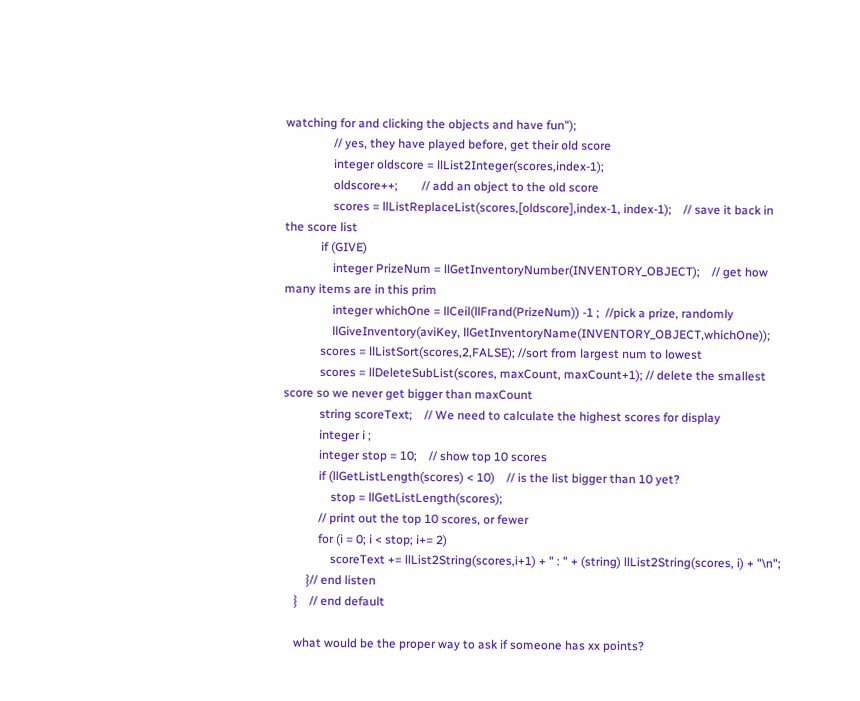watching for and clicking the objects and have fun");
                // yes, they have played before, get their old score
                integer oldscore = llList2Integer(scores,index-1);
                oldscore++;        // add an object to the old score
                scores = llListReplaceList(scores,[oldscore],index-1, index-1);    // save it back in the score list
            if (GIVE)
                integer PrizeNum = llGetInventoryNumber(INVENTORY_OBJECT);    // get how many items are in this prim
                integer whichOne = llCeil(llFrand(PrizeNum)) -1 ;  //pick a prize, randomly
                llGiveInventory(aviKey, llGetInventoryName(INVENTORY_OBJECT,whichOne));
            scores = llListSort(scores,2,FALSE); //sort from largest num to lowest
            scores = llDeleteSubList(scores, maxCount, maxCount+1); // delete the smallest score so we never get bigger than maxCount
            string scoreText;    // We need to calculate the highest scores for display
            integer i ;
            integer stop = 10;    // show top 10 scores
            if (llGetListLength(scores) < 10)    // is the list bigger than 10 yet?
                stop = llGetListLength(scores);
            // print out the top 10 scores, or fewer
            for (i = 0; i < stop; i+= 2)
                scoreText += llList2String(scores,i+1) + " : " + (string) llList2String(scores, i) + "\n";
        }// end listen
    }    // end default

    what would be the proper way to ask if someone has xx points?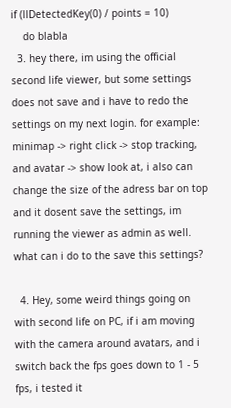if (llDetectedKey(0) / points = 10)
    do blabla
  3. hey there, im using the official second life viewer, but some settings does not save and i have to redo the settings on my next login. for example: minimap -> right click -> stop tracking, and avatar -> show look at, i also can change the size of the adress bar on top and it dosent save the settings, im running the viewer as admin as well. what can i do to the save this settings?

  4. Hey, some weird things going on with second life on PC, if i am moving with the camera around avatars, and i switch back the fps goes down to 1 - 5 fps, i tested it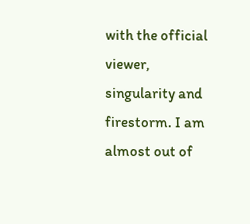with the official viewer, singularity and firestorm. I am almost out of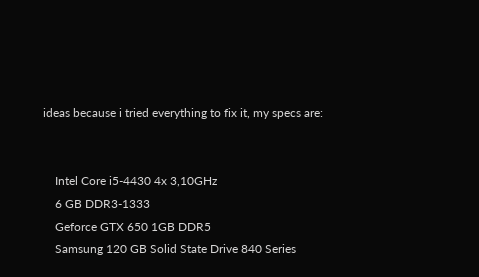ideas because i tried everything to fix it, my specs are:


    Intel Core i5-4430 4x 3,10GHz
    6 GB DDR3-1333
    Geforce GTX 650 1GB DDR5
    Samsung 120 GB Solid State Drive 840 Series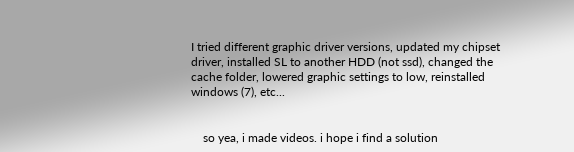I tried different graphic driver versions, updated my chipset driver, installed SL to another HDD (not ssd), changed the cache folder, lowered graphic settings to low, reinstalled windows (7), etc...


    so yea, i made videos. i hope i find a solution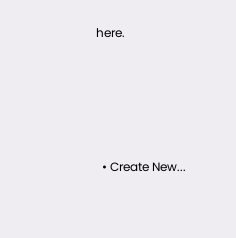here.







  • Create New...